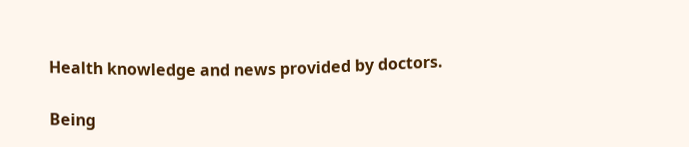Health knowledge and news provided by doctors.

Being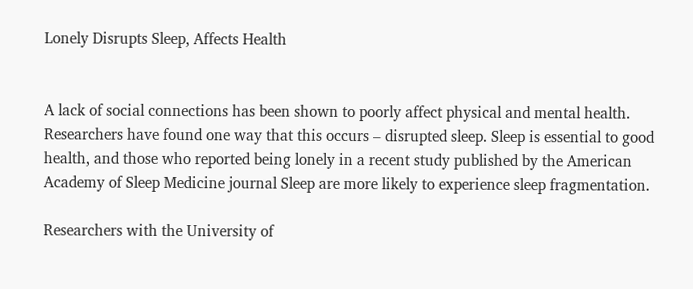Lonely Disrupts Sleep, Affects Health


A lack of social connections has been shown to poorly affect physical and mental health. Researchers have found one way that this occurs – disrupted sleep. Sleep is essential to good health, and those who reported being lonely in a recent study published by the American Academy of Sleep Medicine journal Sleep are more likely to experience sleep fragmentation.

Researchers with the University of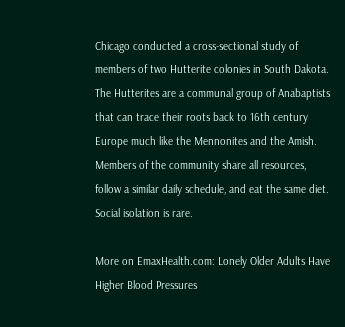Chicago conducted a cross-sectional study of members of two Hutterite colonies in South Dakota. The Hutterites are a communal group of Anabaptists that can trace their roots back to 16th century Europe much like the Mennonites and the Amish. Members of the community share all resources, follow a similar daily schedule, and eat the same diet. Social isolation is rare.

More on EmaxHealth.com: Lonely Older Adults Have Higher Blood Pressures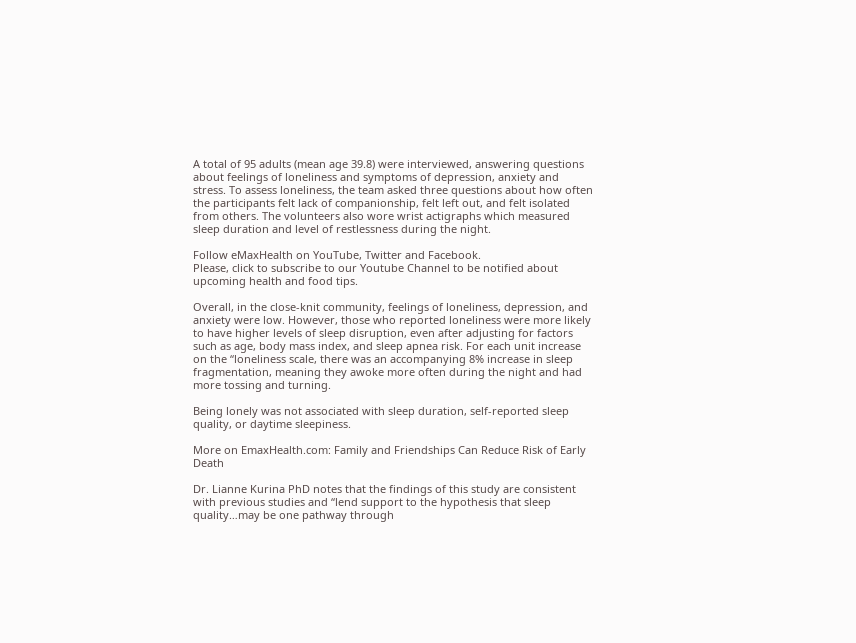A total of 95 adults (mean age 39.8) were interviewed, answering questions about feelings of loneliness and symptoms of depression, anxiety and stress. To assess loneliness, the team asked three questions about how often the participants felt lack of companionship, felt left out, and felt isolated from others. The volunteers also wore wrist actigraphs which measured sleep duration and level of restlessness during the night.

Follow eMaxHealth on YouTube, Twitter and Facebook.
Please, click to subscribe to our Youtube Channel to be notified about upcoming health and food tips.

Overall, in the close-knit community, feelings of loneliness, depression, and anxiety were low. However, those who reported loneliness were more likely to have higher levels of sleep disruption, even after adjusting for factors such as age, body mass index, and sleep apnea risk. For each unit increase on the “loneliness scale, there was an accompanying 8% increase in sleep fragmentation, meaning they awoke more often during the night and had more tossing and turning.

Being lonely was not associated with sleep duration, self-reported sleep quality, or daytime sleepiness.

More on EmaxHealth.com: Family and Friendships Can Reduce Risk of Early Death

Dr. Lianne Kurina PhD notes that the findings of this study are consistent with previous studies and “lend support to the hypothesis that sleep quality…may be one pathway through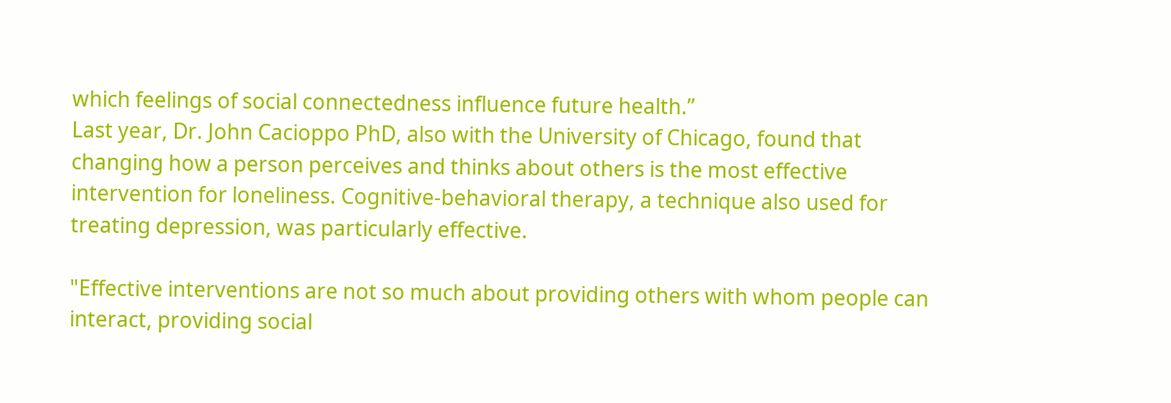which feelings of social connectedness influence future health.”
Last year, Dr. John Cacioppo PhD, also with the University of Chicago, found that changing how a person perceives and thinks about others is the most effective intervention for loneliness. Cognitive-behavioral therapy, a technique also used for treating depression, was particularly effective.

"Effective interventions are not so much about providing others with whom people can interact, providing social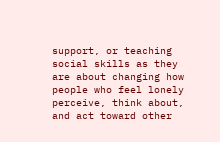support, or teaching social skills as they are about changing how people who feel lonely perceive, think about, and act toward other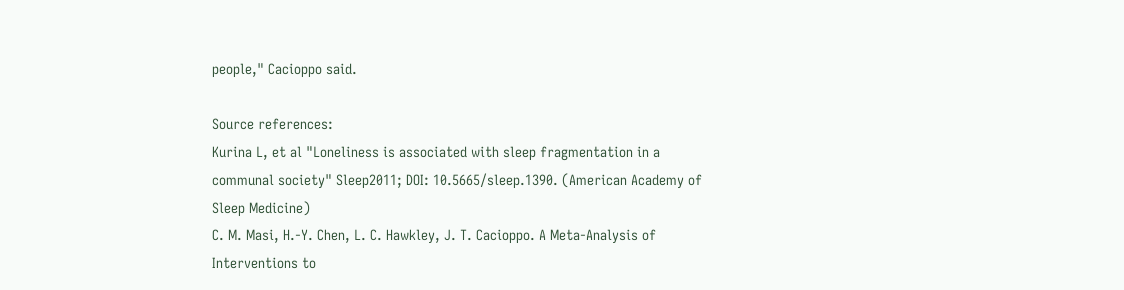people," Cacioppo said.

Source references:
Kurina L, et al "Loneliness is associated with sleep fragmentation in a communal society" Sleep2011; DOI: 10.5665/sleep.1390. (American Academy of Sleep Medicine)
C. M. Masi, H.-Y. Chen, L. C. Hawkley, J. T. Cacioppo. A Meta-Analysis of Interventions to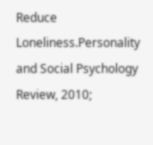Reduce Loneliness.Personality and Social Psychology Review, 2010;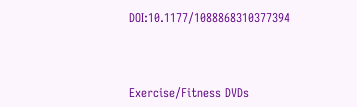DOI:10.1177/1088868310377394



Exercise/Fitness DVDs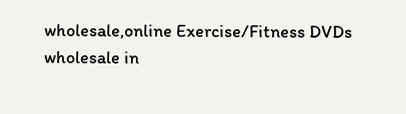wholesale,online Exercise/Fitness DVDs wholesale in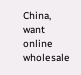China, want online wholesale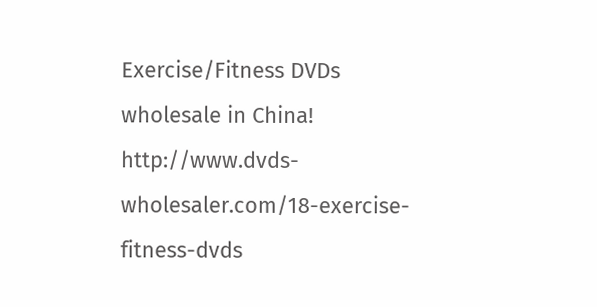Exercise/Fitness DVDs wholesale in China! http://www.dvds-wholesaler.com/18-exercise-fitness-dvds